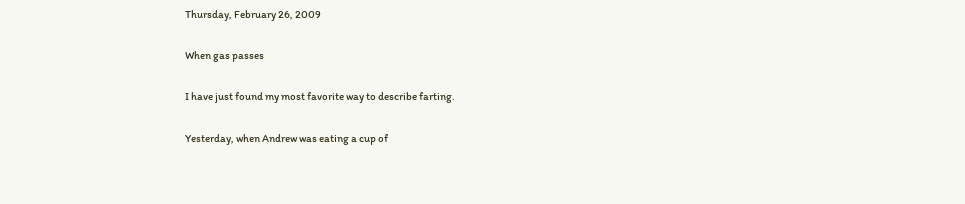Thursday, February 26, 2009

When gas passes

I have just found my most favorite way to describe farting.

Yesterday, when Andrew was eating a cup of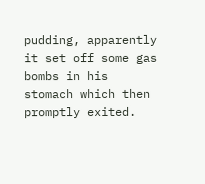pudding, apparently it set off some gas bombs in his stomach which then promptly exited.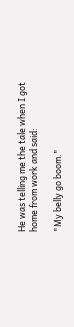He was telling me the tale when I got home from work and said:

"My belly go boom."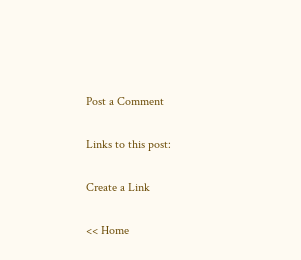Post a Comment

Links to this post:

Create a Link

<< Home